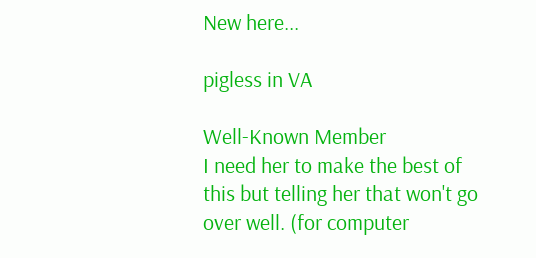New here...

pigless in VA

Well-Known Member
I need her to make the best of this but telling her that won't go over well. (for computer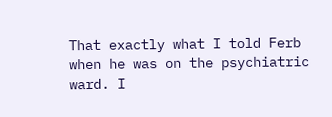That exactly what I told Ferb when he was on the psychiatric ward. I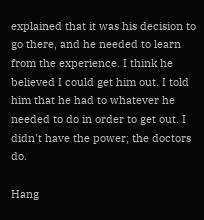explained that it was his decision to go there, and he needed to learn from the experience. I think he believed I could get him out. I told him that he had to whatever he needed to do in order to get out. I didn't have the power; the doctors do.

Hang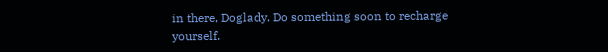in there, Doglady. Do something soon to recharge yourself.